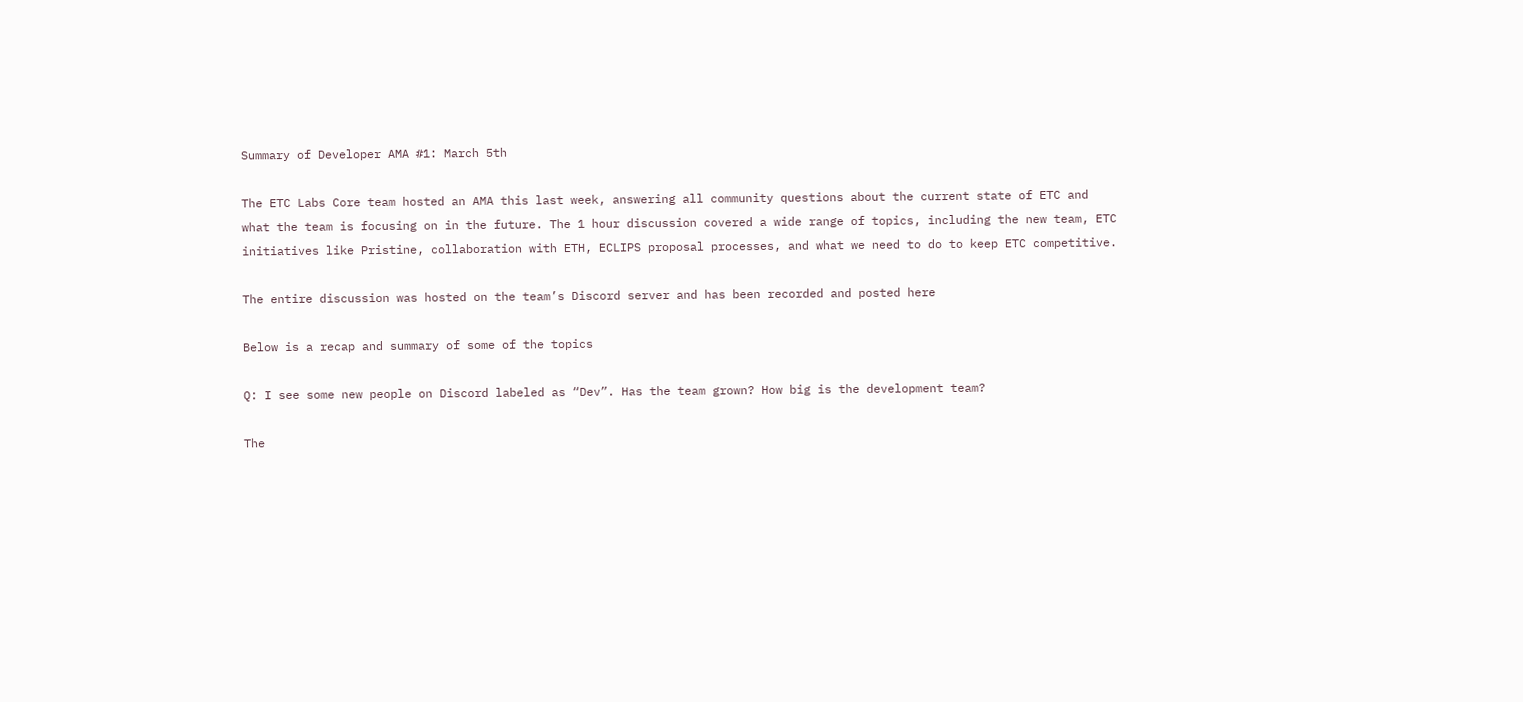Summary of Developer AMA #1: March 5th

The ETC Labs Core team hosted an AMA this last week, answering all community questions about the current state of ETC and what the team is focusing on in the future. The 1 hour discussion covered a wide range of topics, including the new team, ETC initiatives like Pristine, collaboration with ETH, ECLIPS proposal processes, and what we need to do to keep ETC competitive.

The entire discussion was hosted on the team’s Discord server and has been recorded and posted here

Below is a recap and summary of some of the topics

Q: I see some new people on Discord labeled as “Dev”. Has the team grown? How big is the development team?

The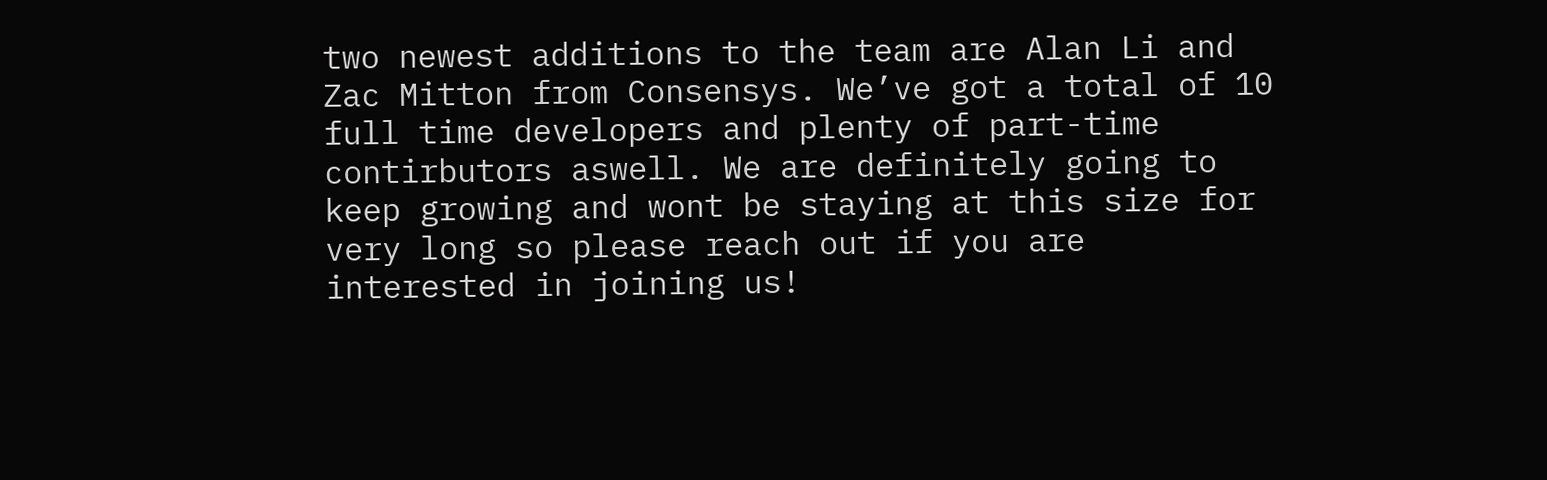two newest additions to the team are Alan Li and Zac Mitton from Consensys. We’ve got a total of 10 full time developers and plenty of part-time contirbutors aswell. We are definitely going to keep growing and wont be staying at this size for very long so please reach out if you are interested in joining us!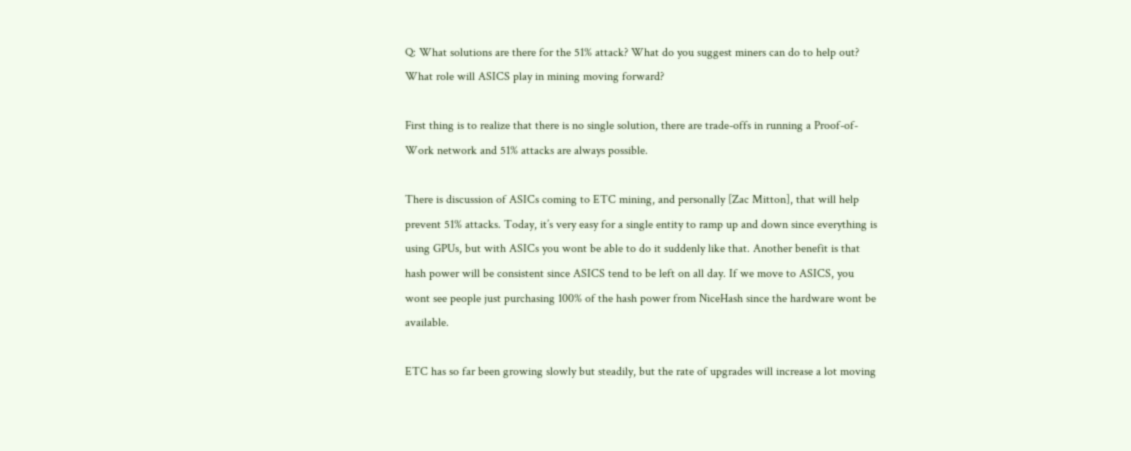Q: What solutions are there for the 51% attack? What do you suggest miners can do to help out? What role will ASICS play in mining moving forward?

First thing is to realize that there is no single solution, there are trade-offs in running a Proof-of-Work network and 51% attacks are always possible.

There is discussion of ASICs coming to ETC mining, and personally [Zac Mitton], that will help prevent 51% attacks. Today, it’s very easy for a single entity to ramp up and down since everything is using GPUs, but with ASICs you wont be able to do it suddenly like that. Another benefit is that hash power will be consistent since ASICS tend to be left on all day. If we move to ASICS, you wont see people just purchasing 100% of the hash power from NiceHash since the hardware wont be available.

ETC has so far been growing slowly but steadily, but the rate of upgrades will increase a lot moving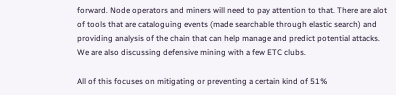forward. Node operators and miners will need to pay attention to that. There are alot of tools that are cataloguing events (made searchable through elastic search) and providing analysis of the chain that can help manage and predict potential attacks. We are also discussing defensive mining with a few ETC clubs.

All of this focuses on mitigating or preventing a certain kind of 51%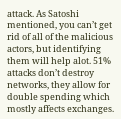attack. As Satoshi mentioned, you can’t get rid of all of the malicious actors, but identifying them will help alot. 51% attacks don’t destroy networks, they allow for double spending which mostly affects exchanges.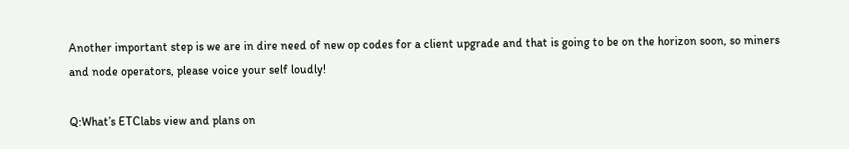Another important step is we are in dire need of new op codes for a client upgrade and that is going to be on the horizon soon, so miners and node operators, please voice your self loudly!

Q:What’s ETClabs view and plans on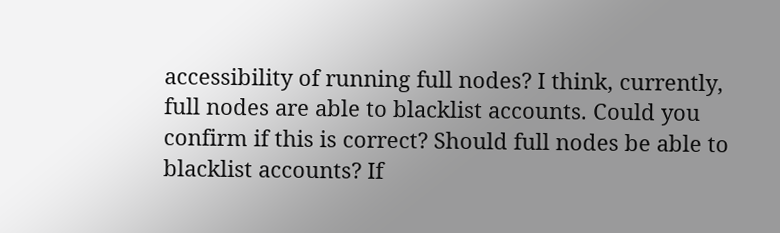accessibility of running full nodes? I think, currently, full nodes are able to blacklist accounts. Could you confirm if this is correct? Should full nodes be able to blacklist accounts? If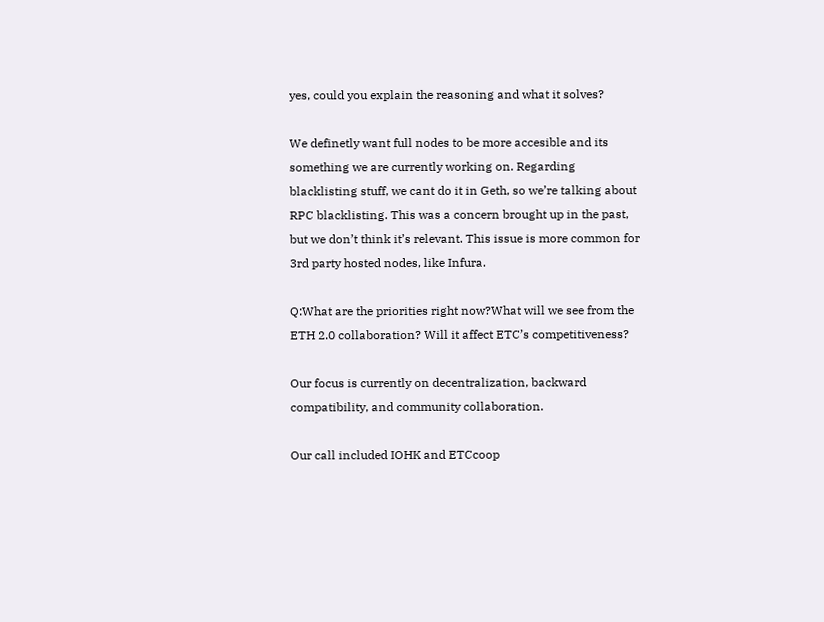yes, could you explain the reasoning and what it solves?

We definetly want full nodes to be more accesible and its something we are currently working on. Regarding blacklisting stuff, we cant do it in Geth, so we’re talking about RPC blacklisting. This was a concern brought up in the past, but we don’t think it’s relevant. This issue is more common for 3rd party hosted nodes, like Infura.

Q:What are the priorities right now?What will we see from the ETH 2.0 collaboration? Will it affect ETC’s competitiveness?

Our focus is currently on decentralization, backward compatibility, and community collaboration.

Our call included IOHK and ETCcoop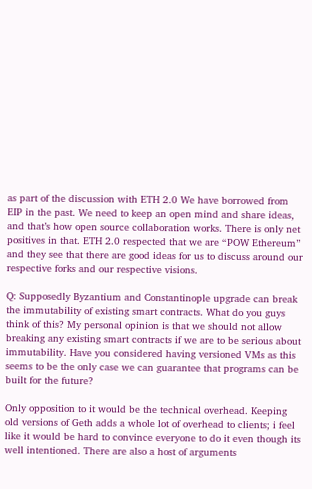as part of the discussion with ETH 2.0 We have borrowed from EIP in the past. We need to keep an open mind and share ideas, and that’s how open source collaboration works. There is only net positives in that. ETH 2.0 respected that we are “POW Ethereum” and they see that there are good ideas for us to discuss around our respective forks and our respective visions.

Q: Supposedly Byzantium and Constantinople upgrade can break the immutability of existing smart contracts. What do you guys think of this? My personal opinion is that we should not allow breaking any existing smart contracts if we are to be serious about immutability. Have you considered having versioned VMs as this seems to be the only case we can guarantee that programs can be built for the future?

Only opposition to it would be the technical overhead. Keeping old versions of Geth adds a whole lot of overhead to clients; i feel like it would be hard to convince everyone to do it even though its well intentioned. There are also a host of arguments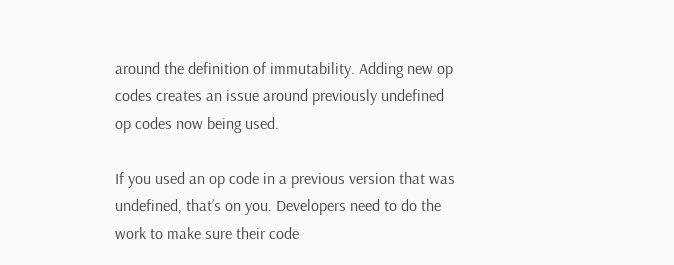around the definition of immutability. Adding new op codes creates an issue around previously undefined op codes now being used.

If you used an op code in a previous version that was undefined, that’s on you. Developers need to do the work to make sure their code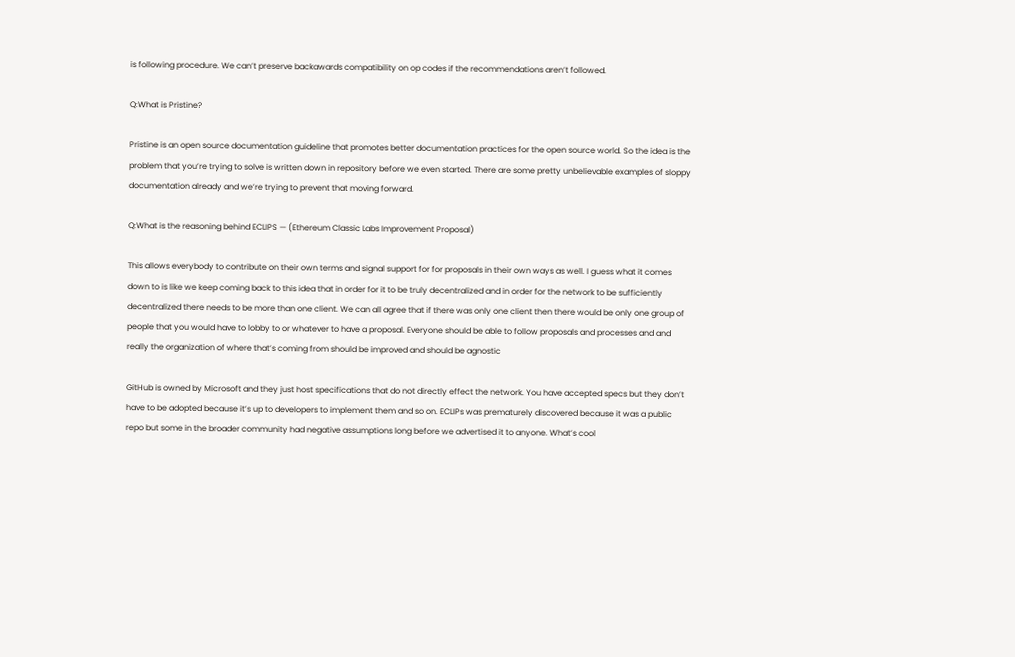is following procedure. We can’t preserve backawards compatibility on op codes if the recommendations aren’t followed.

Q:What is Pristine?

Pristine is an open source documentation guideline that promotes better documentation practices for the open source world. So the idea is the problem that you’re trying to solve is written down in repository before we even started. There are some pretty unbelievable examples of sloppy documentation already and we’re trying to prevent that moving forward.

Q:What is the reasoning behind ECLIPS — (Ethereum Classic Labs Improvement Proposal)

This allows everybody to contribute on their own terms and signal support for for proposals in their own ways as well. I guess what it comes down to is like we keep coming back to this idea that in order for it to be truly decentralized and in order for the network to be sufficiently decentralized there needs to be more than one client. We can all agree that if there was only one client then there would be only one group of people that you would have to lobby to or whatever to have a proposal. Everyone should be able to follow proposals and processes and and really the organization of where that’s coming from should be improved and should be agnostic

GitHub is owned by Microsoft and they just host specifications that do not directly effect the network. You have accepted specs but they don’t have to be adopted because it’s up to developers to implement them and so on. ECLIPs was prematurely discovered because it was a public repo but some in the broader community had negative assumptions long before we advertised it to anyone. What’s cool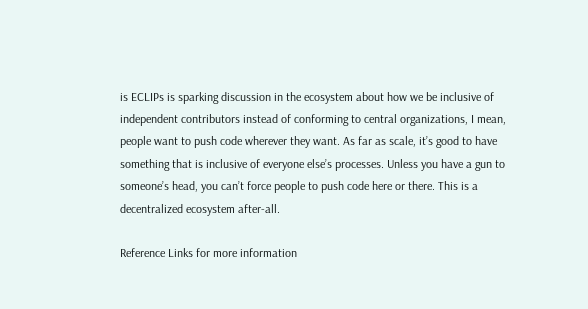is ECLIPs is sparking discussion in the ecosystem about how we be inclusive of independent contributors instead of conforming to central organizations, I mean, people want to push code wherever they want. As far as scale, it’s good to have something that is inclusive of everyone else’s processes. Unless you have a gun to someone’s head, you can’t force people to push code here or there. This is a decentralized ecosystem after-all.

Reference Links for more information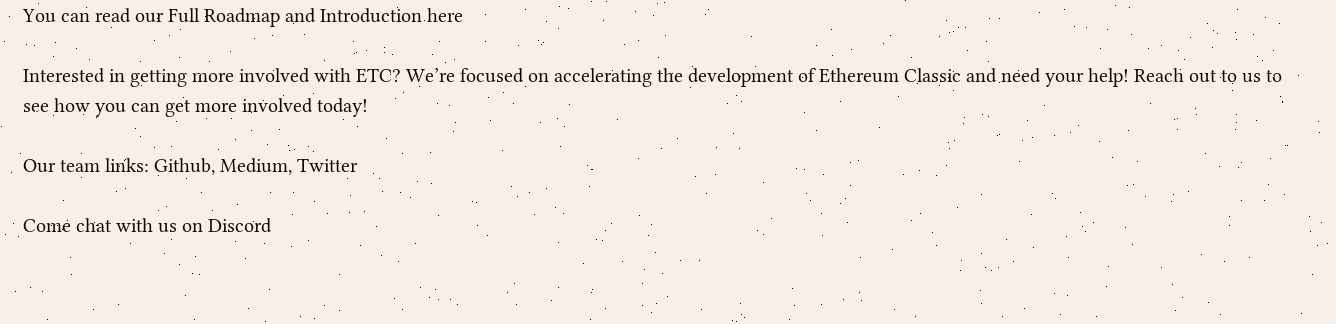You can read our Full Roadmap and Introduction here

Interested in getting more involved with ETC? We’re focused on accelerating the development of Ethereum Classic and need your help! Reach out to us to see how you can get more involved today!

Our team links: Github, Medium, Twitter

Come chat with us on Discord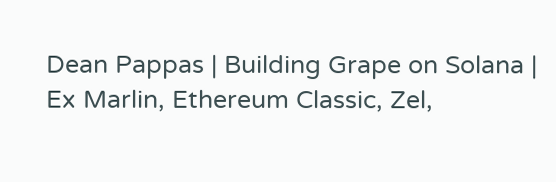Dean Pappas | Building Grape on Solana | Ex Marlin, Ethereum Classic, Zel,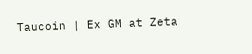Taucoin | Ex GM at Zeta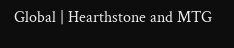Global | Hearthstone and MTG